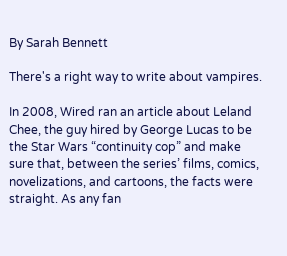By Sarah Bennett

There's a right way to write about vampires.

In 2008, Wired ran an article about Leland Chee, the guy hired by George Lucas to be the Star Wars “continuity cop” and make sure that, between the series’ films, comics, novelizations, and cartoons, the facts were straight. As any fan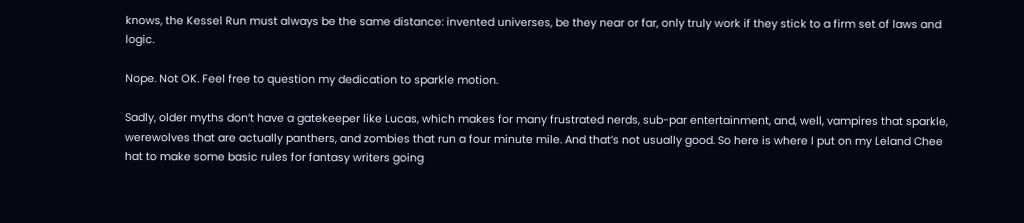knows, the Kessel Run must always be the same distance: invented universes, be they near or far, only truly work if they stick to a firm set of laws and logic.

Nope. Not OK. Feel free to question my dedication to sparkle motion.

Sadly, older myths don’t have a gatekeeper like Lucas, which makes for many frustrated nerds, sub-par entertainment, and, well, vampires that sparkle, werewolves that are actually panthers, and zombies that run a four minute mile. And that’s not usually good. So here is where I put on my Leland Chee hat to make some basic rules for fantasy writers going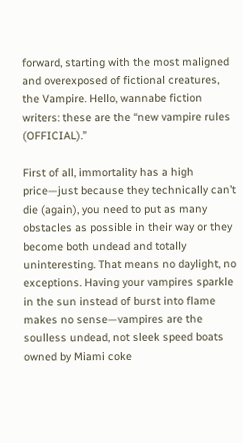forward, starting with the most maligned and overexposed of fictional creatures, the Vampire. Hello, wannabe fiction writers: these are the “new vampire rules (OFFICIAL).”

First of all, immortality has a high price—just because they technically can’t die (again), you need to put as many obstacles as possible in their way or they become both undead and totally uninteresting. That means no daylight, no exceptions. Having your vampires sparkle in the sun instead of burst into flame makes no sense—vampires are the soulless undead, not sleek speed boats owned by Miami coke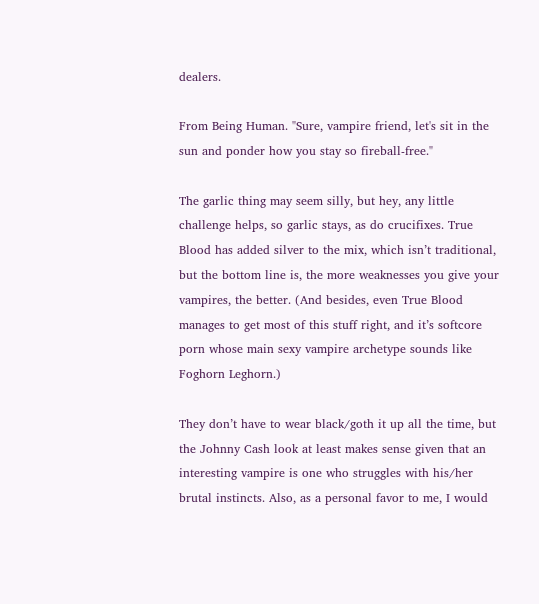dealers.

From Being Human. "Sure, vampire friend, let's sit in the sun and ponder how you stay so fireball-free."

The garlic thing may seem silly, but hey, any little challenge helps, so garlic stays, as do crucifixes. True Blood has added silver to the mix, which isn’t traditional, but the bottom line is, the more weaknesses you give your vampires, the better. (And besides, even True Blood manages to get most of this stuff right, and it’s softcore porn whose main sexy vampire archetype sounds like Foghorn Leghorn.)

They don’t have to wear black/goth it up all the time, but the Johnny Cash look at least makes sense given that an interesting vampire is one who struggles with his/her brutal instincts. Also, as a personal favor to me, I would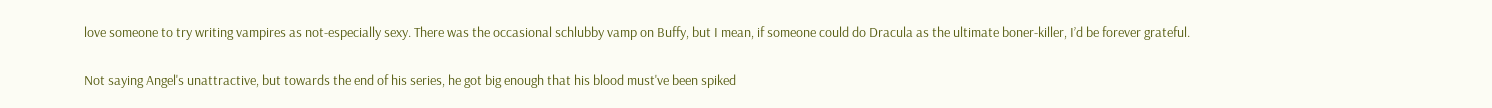love someone to try writing vampires as not-especially sexy. There was the occasional schlubby vamp on Buffy, but I mean, if someone could do Dracula as the ultimate boner-killer, I’d be forever grateful.

Not saying Angel's unattractive, but towards the end of his series, he got big enough that his blood must've been spiked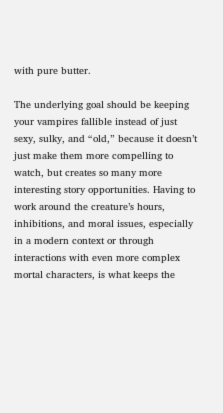with pure butter.

The underlying goal should be keeping your vampires fallible instead of just sexy, sulky, and “old,” because it doesn’t just make them more compelling to watch, but creates so many more interesting story opportunities. Having to work around the creature’s hours, inhibitions, and moral issues, especially in a modern context or through interactions with even more complex mortal characters, is what keeps the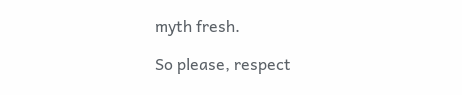myth fresh.

So please, respect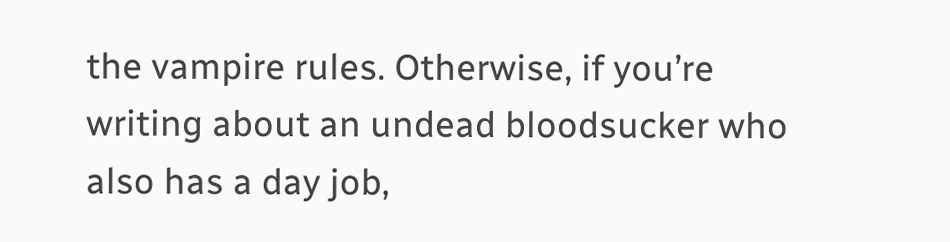the vampire rules. Otherwise, if you’re writing about an undead bloodsucker who also has a day job,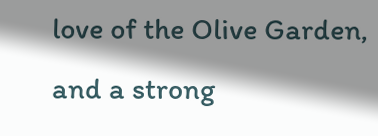love of the Olive Garden, and a strong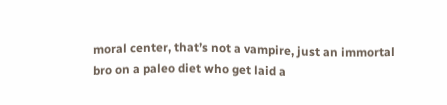moral center, that’s not a vampire, just an immortal bro on a paleo diet who get laid a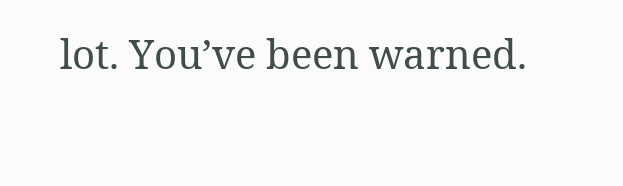lot. You’ve been warned.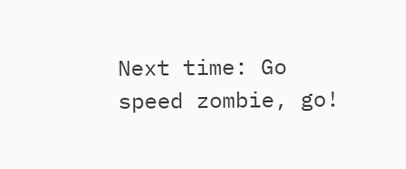Next time: Go speed zombie, go!